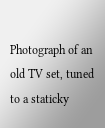Photograph of an old TV set, tuned to a staticky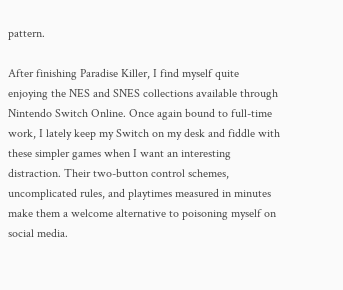pattern.

After finishing Paradise Killer, I find myself quite enjoying the NES and SNES collections available through Nintendo Switch Online. Once again bound to full-time work, I lately keep my Switch on my desk and fiddle with these simpler games when I want an interesting distraction. Their two-button control schemes, uncomplicated rules, and playtimes measured in minutes make them a welcome alternative to poisoning myself on social media.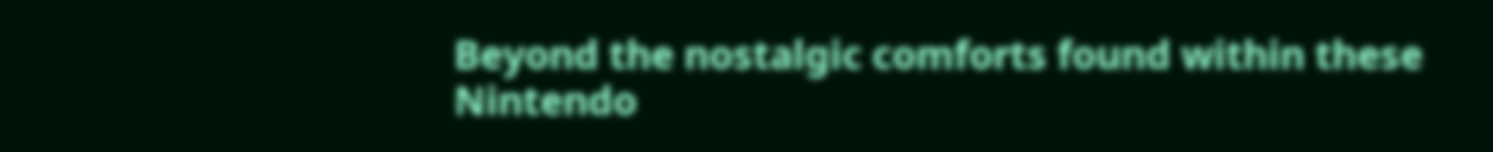Beyond the nostalgic comforts found within these Nintendo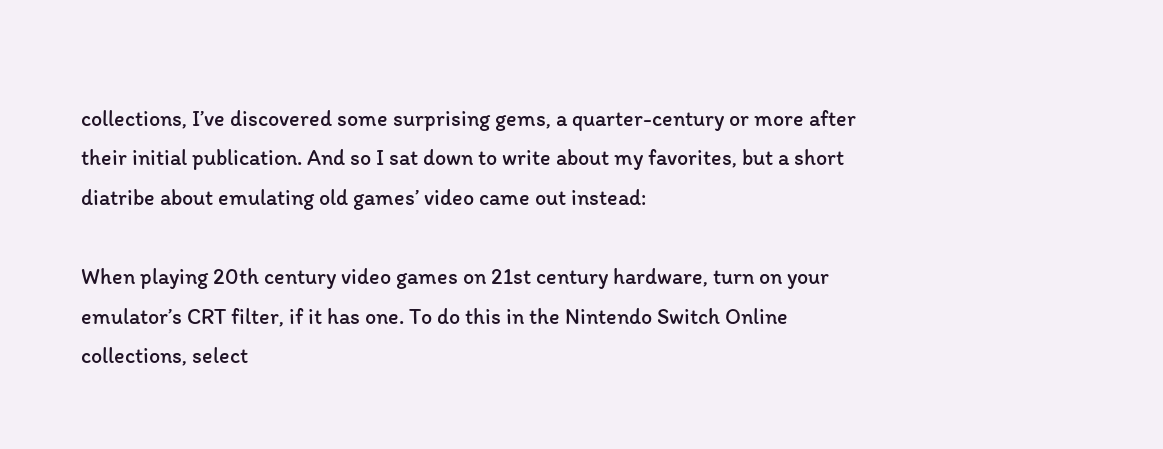collections, I’ve discovered some surprising gems, a quarter-century or more after their initial publication. And so I sat down to write about my favorites, but a short diatribe about emulating old games’ video came out instead:

When playing 20th century video games on 21st century hardware, turn on your emulator’s CRT filter, if it has one. To do this in the Nintendo Switch Online collections, select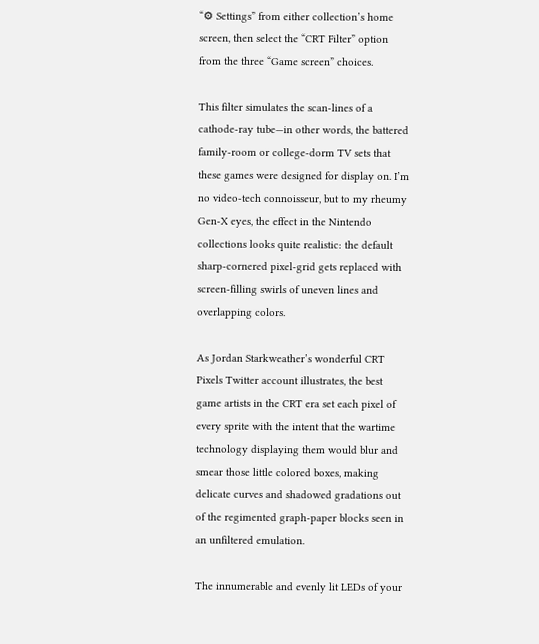“⚙ Settings” from either collection’s home screen, then select the “CRT Filter” option from the three “Game screen” choices.

This filter simulates the scan-lines of a cathode-ray tube—in other words, the battered family-room or college-dorm TV sets that these games were designed for display on. I’m no video-tech connoisseur, but to my rheumy Gen-X eyes, the effect in the Nintendo collections looks quite realistic: the default sharp-cornered pixel-grid gets replaced with screen-filling swirls of uneven lines and overlapping colors.

As Jordan Starkweather’s wonderful CRT Pixels Twitter account illustrates, the best game artists in the CRT era set each pixel of every sprite with the intent that the wartime technology displaying them would blur and smear those little colored boxes, making delicate curves and shadowed gradations out of the regimented graph-paper blocks seen in an unfiltered emulation.

The innumerable and evenly lit LEDs of your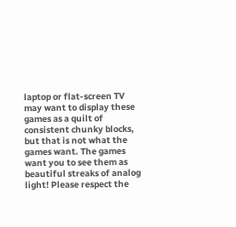laptop or flat-screen TV may want to display these games as a quilt of consistent chunky blocks, but that is not what the games want. The games want you to see them as beautiful streaks of analog light! Please respect the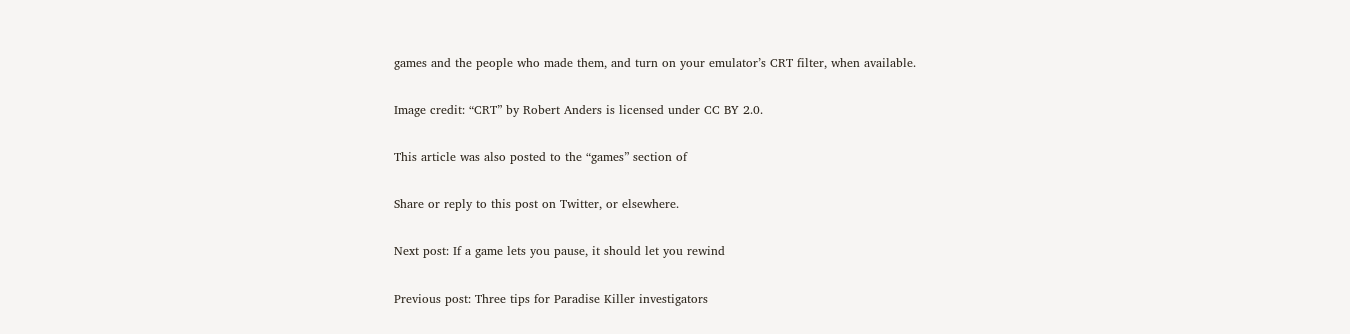games and the people who made them, and turn on your emulator’s CRT filter, when available.

Image credit: “CRT” by Robert Anders is licensed under CC BY 2.0.

This article was also posted to the “games” section of

Share or reply to this post on Twitter, or elsewhere.

Next post: If a game lets you pause, it should let you rewind

Previous post: Three tips for Paradise Killer investigators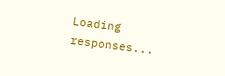Loading responses...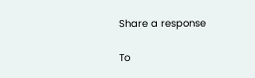Share a response

To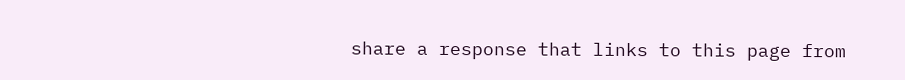share a response that links to this page from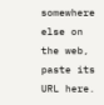somewhere else on the web, paste its URL here.